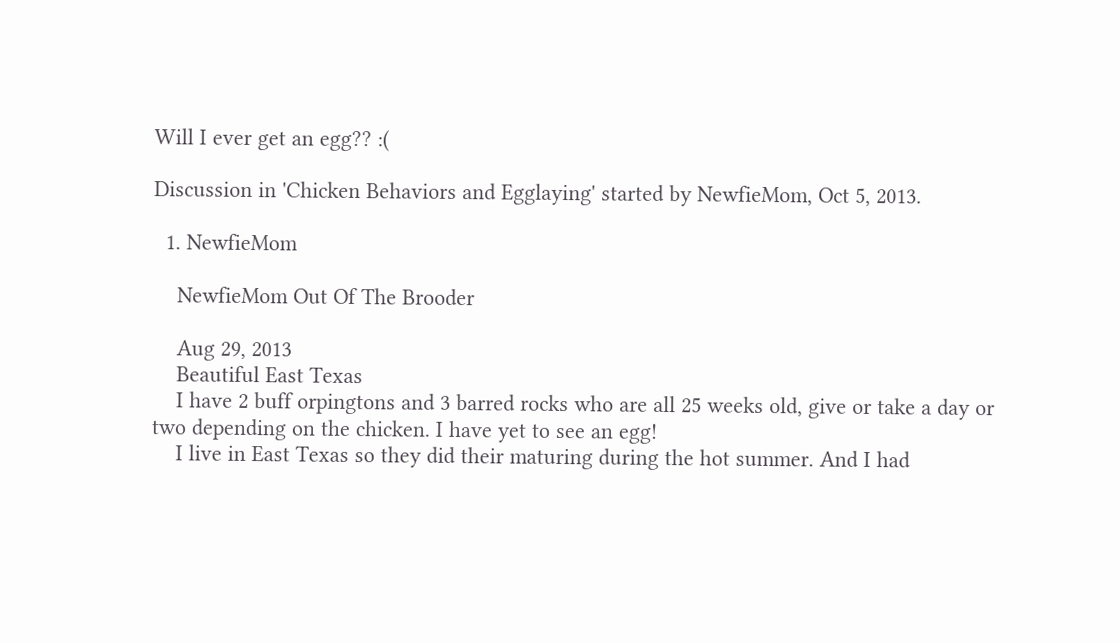Will I ever get an egg?? :(

Discussion in 'Chicken Behaviors and Egglaying' started by NewfieMom, Oct 5, 2013.

  1. NewfieMom

    NewfieMom Out Of The Brooder

    Aug 29, 2013
    Beautiful East Texas
    I have 2 buff orpingtons and 3 barred rocks who are all 25 weeks old, give or take a day or two depending on the chicken. I have yet to see an egg!
    I live in East Texas so they did their maturing during the hot summer. And I had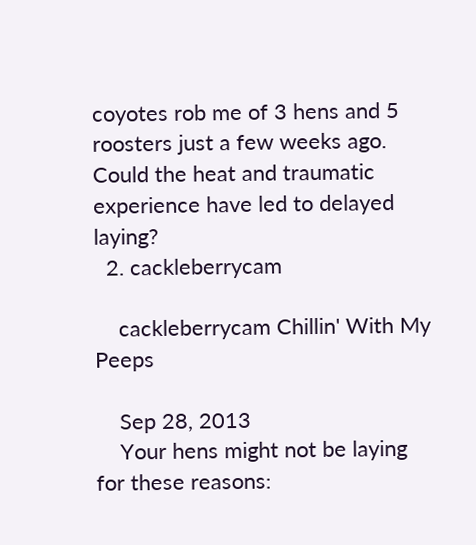coyotes rob me of 3 hens and 5 roosters just a few weeks ago. Could the heat and traumatic experience have led to delayed laying?
  2. cackleberrycam

    cackleberrycam Chillin' With My Peeps

    Sep 28, 2013
    Your hens might not be laying for these reasons: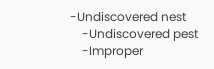-Undiscovered nest
    -Undiscovered pest
    -Improper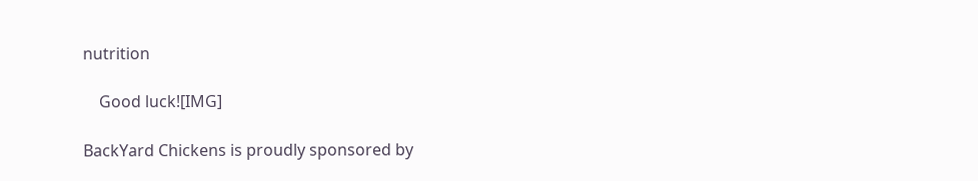nutrition

    Good luck![IMG]

BackYard Chickens is proudly sponsored by